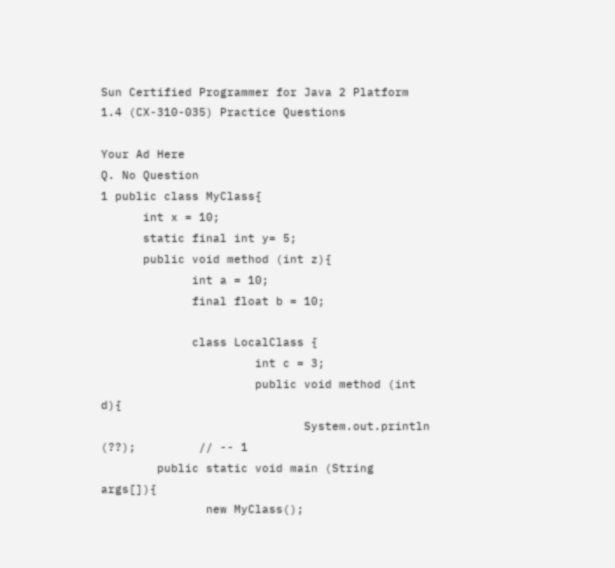Sun Certified Programmer for Java 2 Platform 1.4 (CX-310-035) Practice Questions

Your Ad Here
Q. No Question
1 public class MyClass{
      int x = 10;
      static final int y= 5;
      public void method (int z){
             int a = 10;
             final float b = 10;

             class LocalClass {
                      int c = 3;
                      public void method (int d){
                             System.out.println (??);         // -- 1
        public static void main (String args[]){
               new MyClass();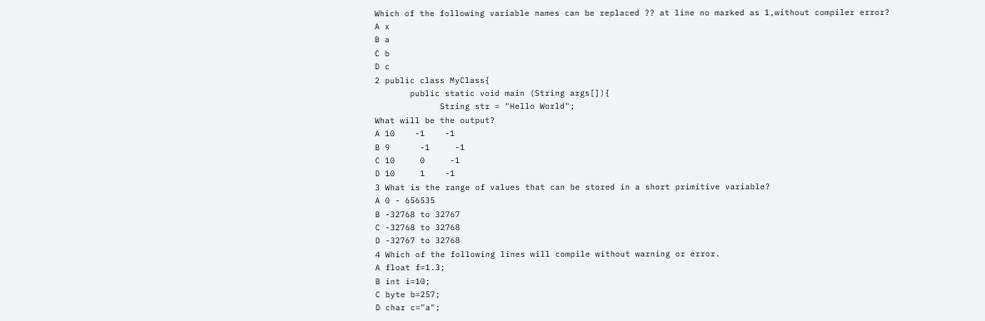Which of the following variable names can be replaced ?? at line no marked as 1,without compiler error?
A x
B a
C b
D c
2 public class MyClass{
       public static void main (String args[]){
             String str = "Hello World";
What will be the output?
A 10    -1    -1
B 9      -1     -1
C 10     0     -1
D 10     1    -1
3 What is the range of values that can be stored in a short primitive variable?
A 0 - 656535
B -32768 to 32767
C -32768 to 32768
D -32767 to 32768
4 Which of the following lines will compile without warning or error.
A float f=1.3;
B int i=10;
C byte b=257;
D char c="a";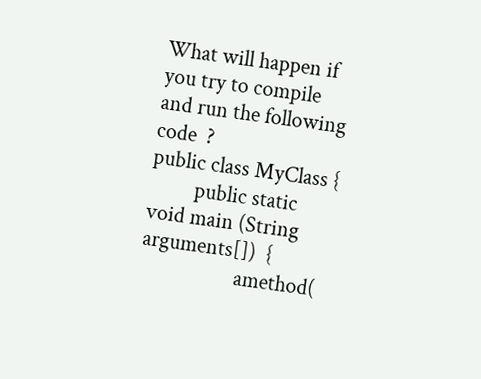What will happen if you try to compile and run the following code  ?
public class MyClass {
         public static void main (String arguments[])  {
                   amethod(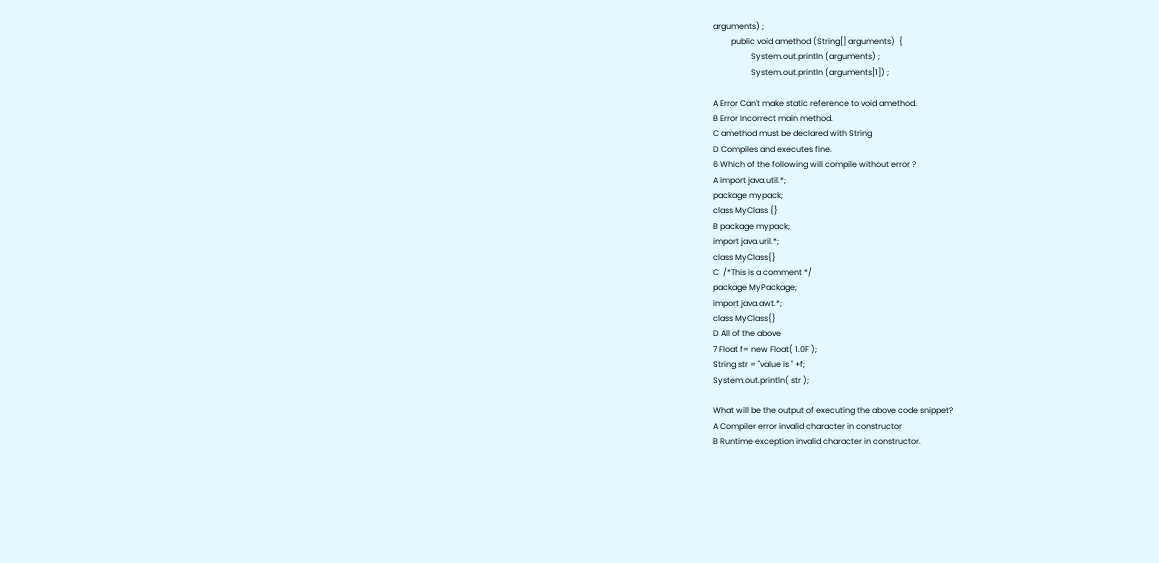arguments) ;
         public void amethod (String[] arguments)  {
                   System.out.println (arguments) ;
                   System.out.println (arguments[1]) ;

A Error Can't make static reference to void amethod.
B Error Incorrect main method.
C amethod must be declared with String
D Compiles and executes fine.
6 Which of the following will compile without error ?
A import java.util.*;
package mypack;
class MyClass {}
B package mypack;
import java.uril.*;
class MyClass{}
C  /*This is a comment */
package MyPackage;
import java.awt.*;
class MyClass{}
D All of the above
7 Float f= new Float( 1.0F );
String str = "value is " +f;
System.out.println( str );

What will be the output of executing the above code snippet?
A Compiler error invalid character in constructor
B Runtime exception invalid character in constructor.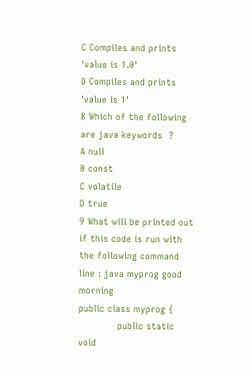C Compiles and prints 'value is 1.0'
D Compiles and prints 'value is 1'
8 Which of the following are java keywords  ?
A null
B const
C volatile
D true
9 What will be printed out if this code is run with the following command line : java myprog good morning
public class myprog {
             public static void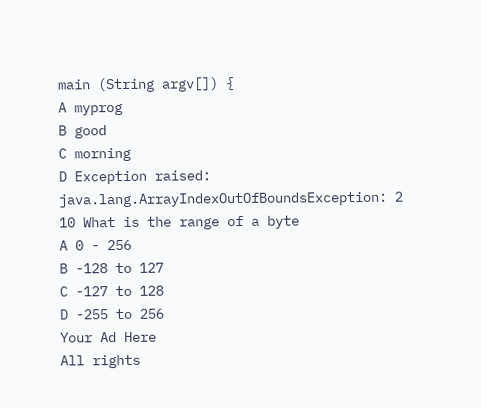main (String argv[]) {
A myprog
B good
C morning
D Exception raised: java.lang.ArrayIndexOutOfBoundsException: 2
10 What is the range of a byte
A 0 - 256
B -128 to 127
C -127 to 128
D -255 to 256
Your Ad Here
All rights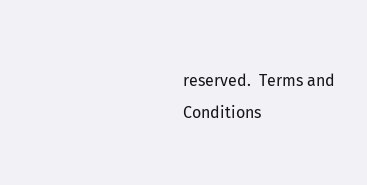reserved.  Terms and Conditions